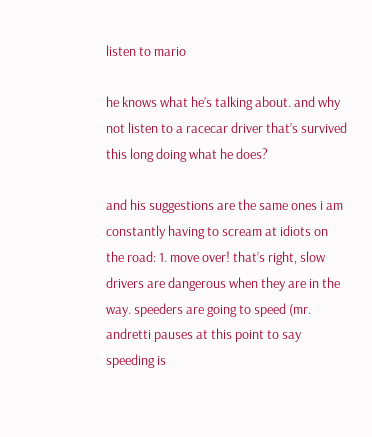listen to mario

he knows what he’s talking about. and why not listen to a racecar driver that’s survived this long doing what he does?

and his suggestions are the same ones i am constantly having to scream at idiots on the road: 1. move over! that’s right, slow drivers are dangerous when they are in the way. speeders are going to speed (mr. andretti pauses at this point to say speeding is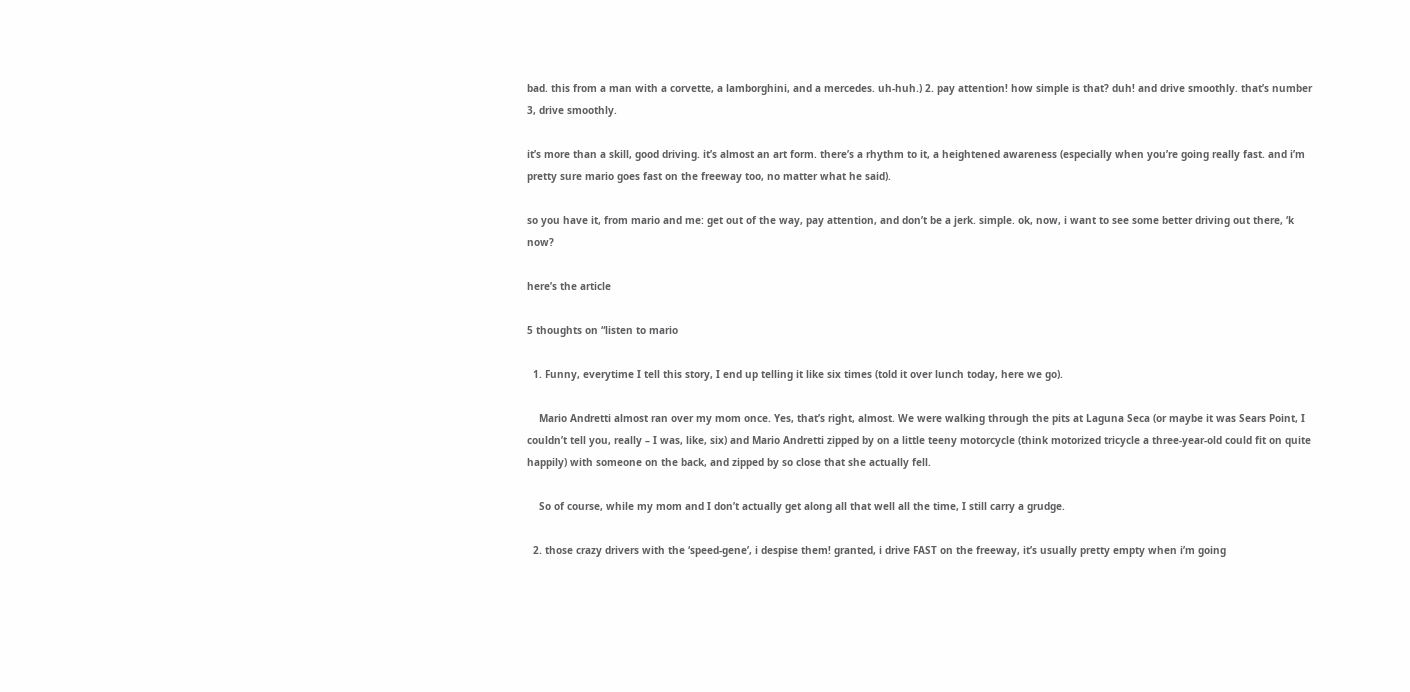bad. this from a man with a corvette, a lamborghini, and a mercedes. uh-huh.) 2. pay attention! how simple is that? duh! and drive smoothly. that’s number 3, drive smoothly.

it’s more than a skill, good driving. it’s almost an art form. there’s a rhythm to it, a heightened awareness (especially when you’re going really fast. and i’m pretty sure mario goes fast on the freeway too, no matter what he said).

so you have it, from mario and me: get out of the way, pay attention, and don’t be a jerk. simple. ok, now, i want to see some better driving out there, ‘k now?

here’s the article

5 thoughts on “listen to mario

  1. Funny, everytime I tell this story, I end up telling it like six times (told it over lunch today, here we go).

    Mario Andretti almost ran over my mom once. Yes, that’s right, almost. We were walking through the pits at Laguna Seca (or maybe it was Sears Point, I couldn’t tell you, really – I was, like, six) and Mario Andretti zipped by on a little teeny motorcycle (think motorized tricycle a three-year-old could fit on quite happily) with someone on the back, and zipped by so close that she actually fell.

    So of course, while my mom and I don’t actually get along all that well all the time, I still carry a grudge.

  2. those crazy drivers with the ‘speed-gene’, i despise them! granted, i drive FAST on the freeway, it’s usually pretty empty when i’m going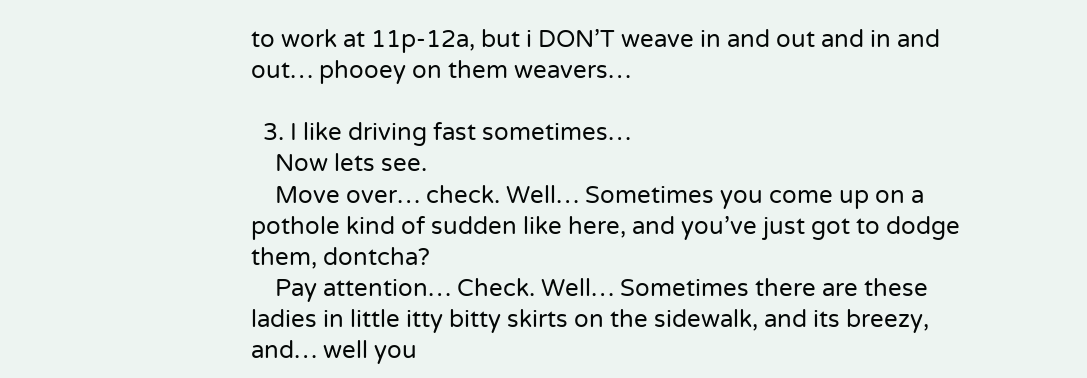to work at 11p-12a, but i DON’T weave in and out and in and out… phooey on them weavers…

  3. I like driving fast sometimes…
    Now lets see.
    Move over… check. Well… Sometimes you come up on a pothole kind of sudden like here, and you’ve just got to dodge them, dontcha?
    Pay attention… Check. Well… Sometimes there are these ladies in little itty bitty skirts on the sidewalk, and its breezy, and… well you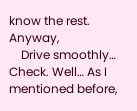know the rest. Anyway,
    Drive smoothly… Check. Well… As I mentioned before,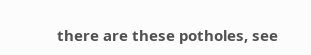there are these potholes, see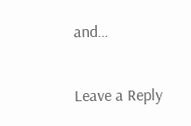and…

Leave a Reply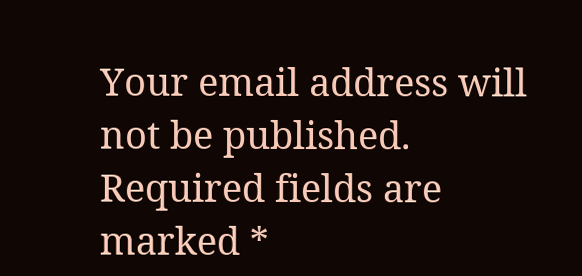Your email address will not be published. Required fields are marked *